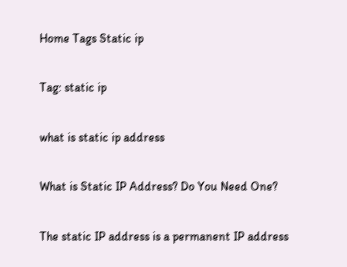Home Tags Static ip

Tag: static ip

what is static ip address

What is Static IP Address? Do You Need One?

The static IP address is a permanent IP address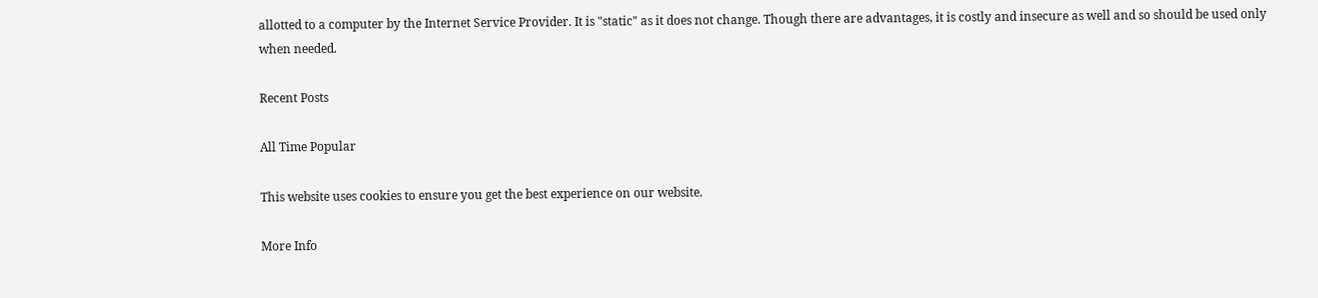allotted to a computer by the Internet Service Provider. It is "static" as it does not change. Though there are advantages, it is costly and insecure as well and so should be used only when needed.

Recent Posts

All Time Popular

This website uses cookies to ensure you get the best experience on our website.

More Info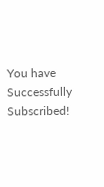You have Successfully Subscribed!